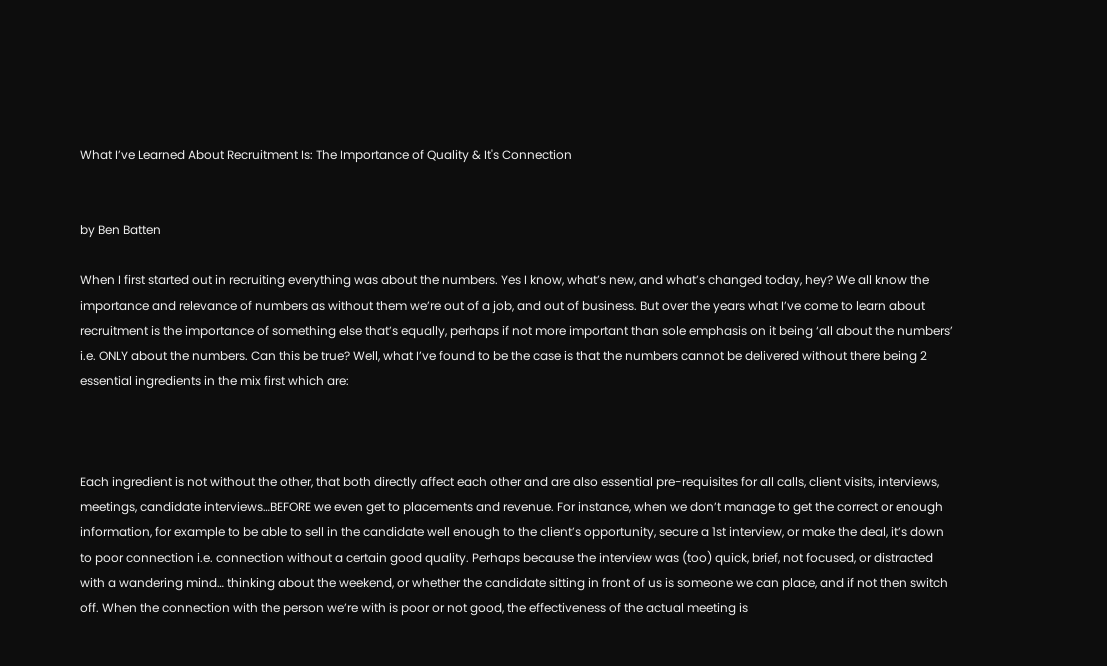What I’ve Learned About Recruitment Is: The Importance of Quality & It's Connection


by Ben Batten

When I first started out in recruiting everything was about the numbers. Yes I know, what’s new, and what’s changed today, hey? We all know the importance and relevance of numbers as without them we’re out of a job, and out of business. But over the years what I’ve come to learn about recruitment is the importance of something else that’s equally, perhaps if not more important than sole emphasis on it being ‘all about the numbers’ i.e. ONLY about the numbers. Can this be true? Well, what I’ve found to be the case is that the numbers cannot be delivered without there being 2 essential ingredients in the mix first which are:



Each ingredient is not without the other, that both directly affect each other and are also essential pre-requisites for all calls, client visits, interviews, meetings, candidate interviews…BEFORE we even get to placements and revenue. For instance, when we don’t manage to get the correct or enough information, for example to be able to sell in the candidate well enough to the client’s opportunity, secure a 1st interview, or make the deal, it’s down to poor connection i.e. connection without a certain good quality. Perhaps because the interview was (too) quick, brief, not focused, or distracted with a wandering mind… thinking about the weekend, or whether the candidate sitting in front of us is someone we can place, and if not then switch off. When the connection with the person we’re with is poor or not good, the effectiveness of the actual meeting is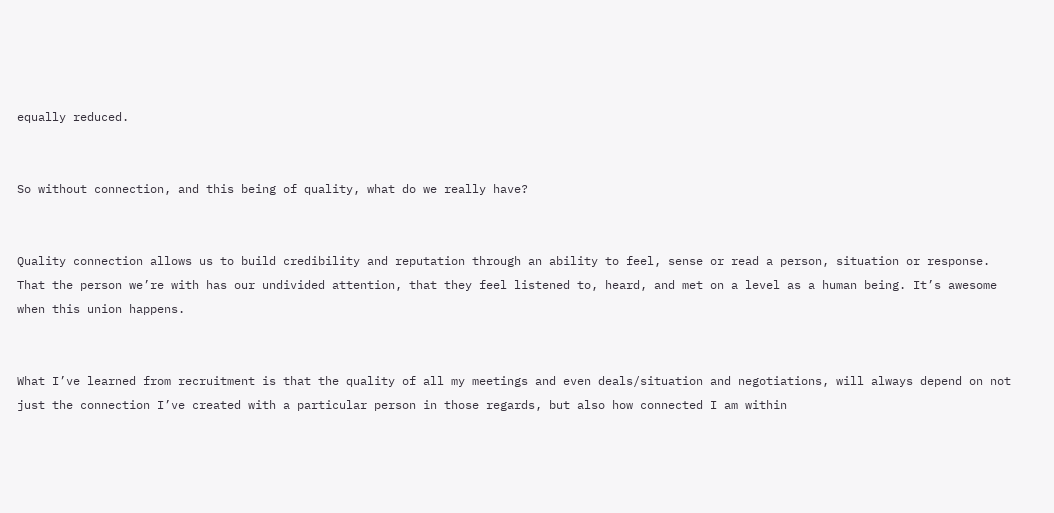equally reduced.


So without connection, and this being of quality, what do we really have?


Quality connection allows us to build credibility and reputation through an ability to feel, sense or read a person, situation or response. That the person we’re with has our undivided attention, that they feel listened to, heard, and met on a level as a human being. It’s awesome when this union happens.


What I’ve learned from recruitment is that the quality of all my meetings and even deals/situation and negotiations, will always depend on not just the connection I’ve created with a particular person in those regards, but also how connected I am within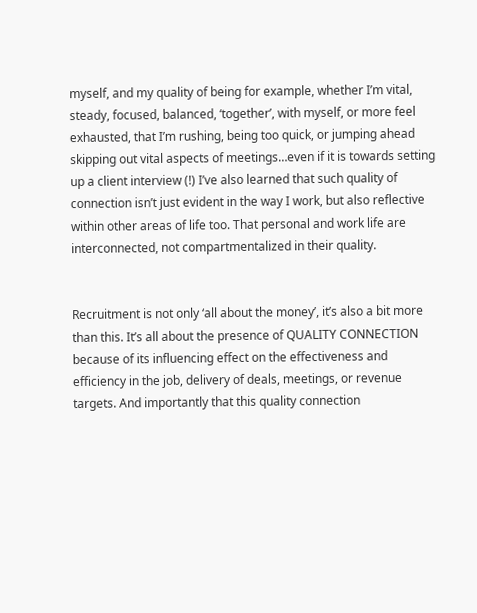myself, and my quality of being for example, whether I’m vital, steady, focused, balanced, ‘together’, with myself, or more feel exhausted, that I’m rushing, being too quick, or jumping ahead skipping out vital aspects of meetings…even if it is towards setting up a client interview (!) I’ve also learned that such quality of connection isn’t just evident in the way I work, but also reflective within other areas of life too. That personal and work life are interconnected, not compartmentalized in their quality.


Recruitment is not only ‘all about the money’, it’s also a bit more than this. It’s all about the presence of QUALITY CONNECTION because of its influencing effect on the effectiveness and efficiency in the job, delivery of deals, meetings, or revenue targets. And importantly that this quality connection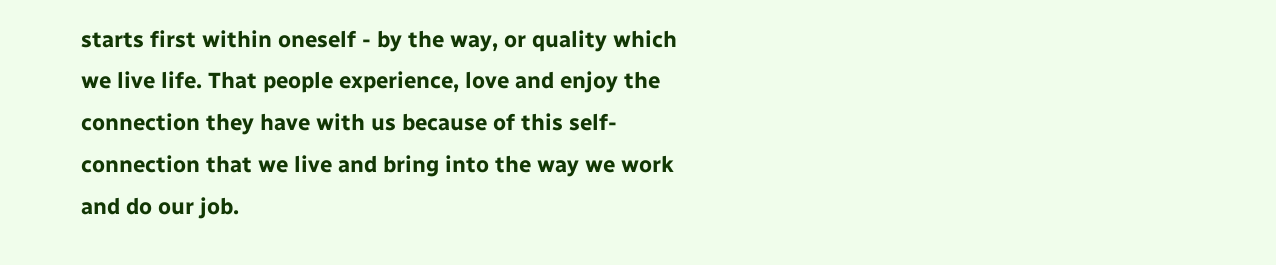starts first within oneself - by the way, or quality which we live life. That people experience, love and enjoy the connection they have with us because of this self-connection that we live and bring into the way we work and do our job.